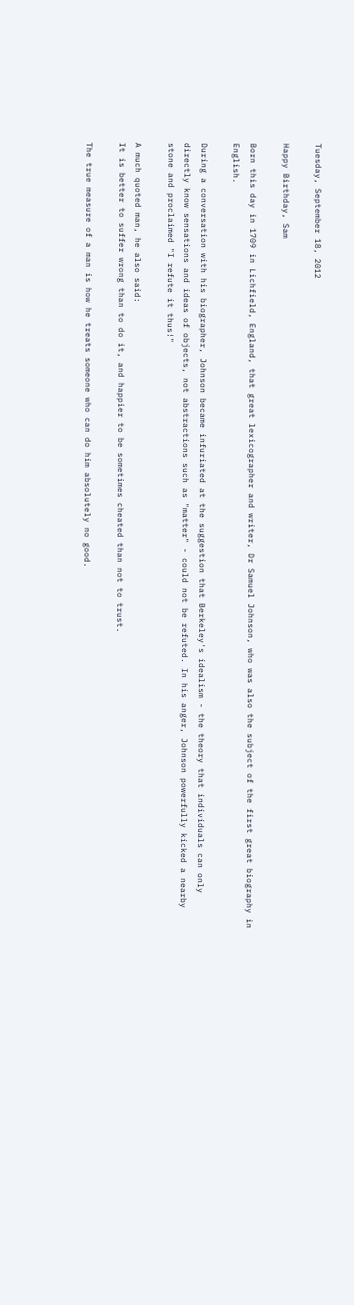Tuesday, September 18, 2012

Happy Birthday, Sam

Born this day in 1709 in Lichfield, England, that great lexicographer and writer, Dr Samuel Johnson, who was also the subject of the first great biography in English.

During a conversation with his biographer, Johnson became infuriated at the suggestion that Berkeley's idealism - the theory that individuals can only directly know sensations and ideas of objects, not abstractions such as "matter" - could not be refuted. In his anger, Johnson powerfully kicked a nearby stone and proclaimed "I refute it thus!"

A much quoted man, he also said:
It is better to suffer wrong than to do it, and happier to be sometimes cheated than not to trust.

The true measure of a man is how he treats someone who can do him absolutely no good.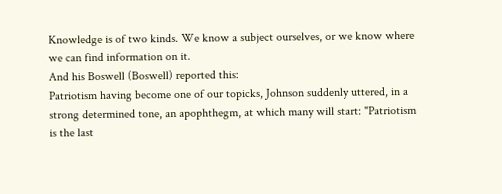Knowledge is of two kinds. We know a subject ourselves, or we know where we can find information on it.
And his Boswell (Boswell) reported this:
Patriotism having become one of our topicks, Johnson suddenly uttered, in a strong determined tone, an apophthegm, at which many will start: "Patriotism is the last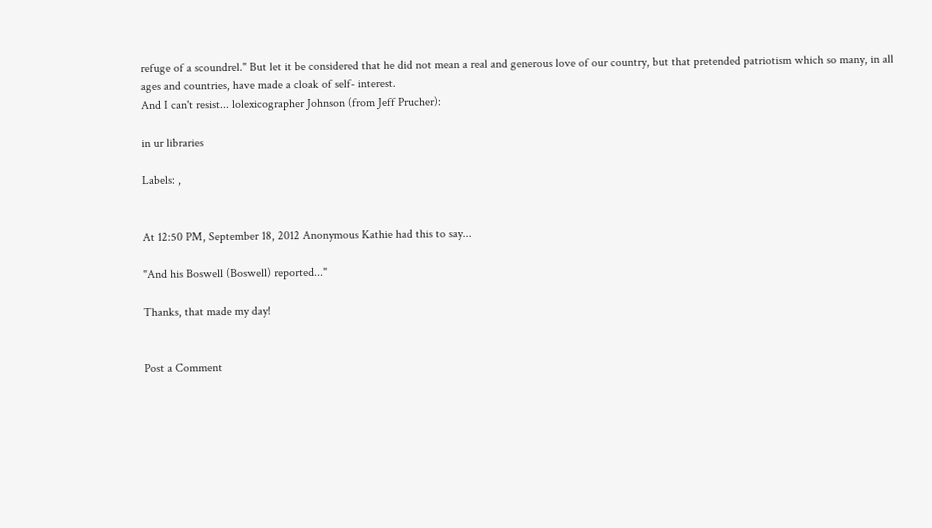refuge of a scoundrel." But let it be considered that he did not mean a real and generous love of our country, but that pretended patriotism which so many, in all ages and countries, have made a cloak of self- interest.
And I can't resist... lolexicographer Johnson (from Jeff Prucher):

in ur libraries

Labels: ,


At 12:50 PM, September 18, 2012 Anonymous Kathie had this to say...

"And his Boswell (Boswell) reported..."

Thanks, that made my day!


Post a Comment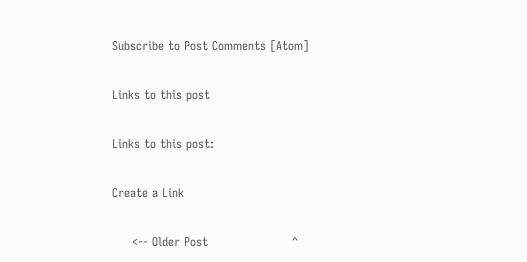Subscribe to Post Comments [Atom]

Links to this post

Links to this post:

Create a Link

     <-- Older Post                     ^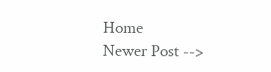Home                    Newer Post -->